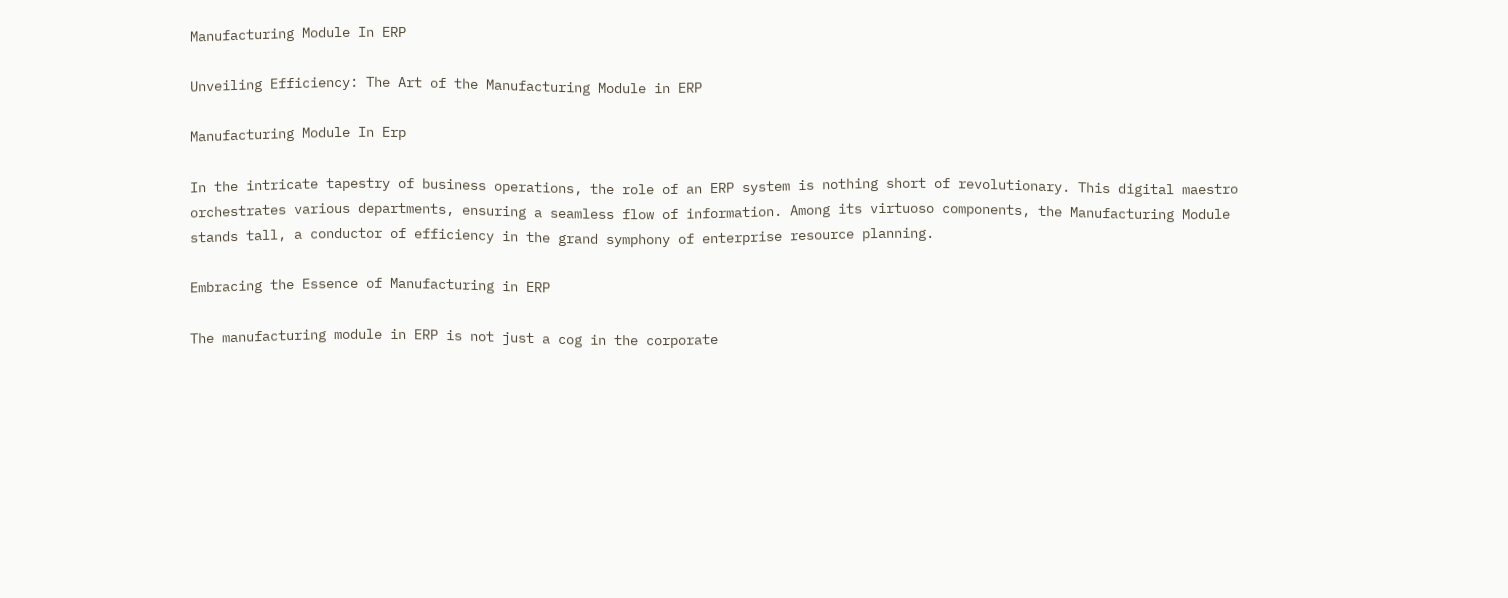Manufacturing Module In ERP

Unveiling Efficiency: The Art of the Manufacturing Module in ERP

Manufacturing Module In Erp

In the intricate tapestry of business operations, the role of an ERP system is nothing short of revolutionary. This digital maestro orchestrates various departments, ensuring a seamless flow of information. Among its virtuoso components, the Manufacturing Module stands tall, a conductor of efficiency in the grand symphony of enterprise resource planning.

Embracing the Essence of Manufacturing in ERP

The manufacturing module in ERP is not just a cog in the corporate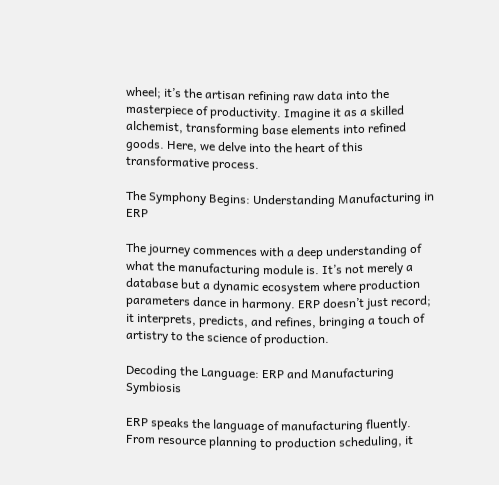wheel; it’s the artisan refining raw data into the masterpiece of productivity. Imagine it as a skilled alchemist, transforming base elements into refined goods. Here, we delve into the heart of this transformative process.

The Symphony Begins: Understanding Manufacturing in ERP

The journey commences with a deep understanding of what the manufacturing module is. It’s not merely a database but a dynamic ecosystem where production parameters dance in harmony. ERP doesn’t just record; it interprets, predicts, and refines, bringing a touch of artistry to the science of production.

Decoding the Language: ERP and Manufacturing Symbiosis

ERP speaks the language of manufacturing fluently. From resource planning to production scheduling, it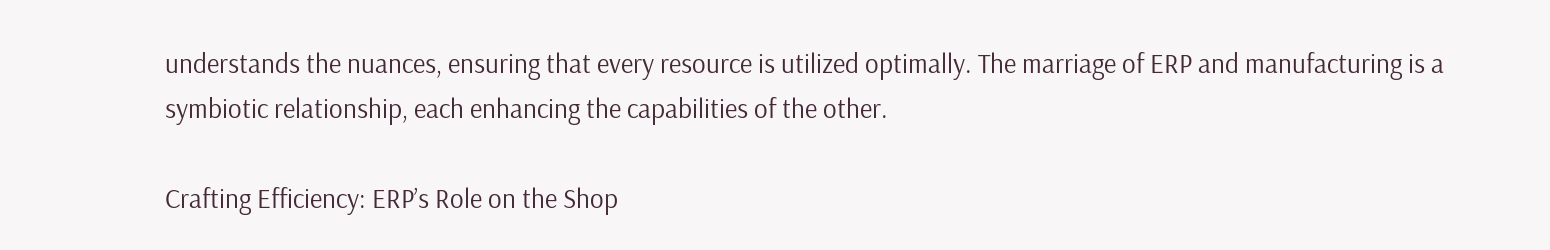understands the nuances, ensuring that every resource is utilized optimally. The marriage of ERP and manufacturing is a symbiotic relationship, each enhancing the capabilities of the other.

Crafting Efficiency: ERP’s Role on the Shop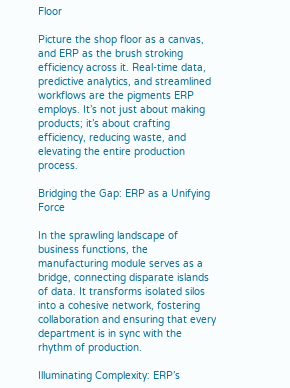Floor

Picture the shop floor as a canvas, and ERP as the brush stroking efficiency across it. Real-time data, predictive analytics, and streamlined workflows are the pigments ERP employs. It’s not just about making products; it’s about crafting efficiency, reducing waste, and elevating the entire production process.

Bridging the Gap: ERP as a Unifying Force

In the sprawling landscape of business functions, the manufacturing module serves as a bridge, connecting disparate islands of data. It transforms isolated silos into a cohesive network, fostering collaboration and ensuring that every department is in sync with the rhythm of production.

Illuminating Complexity: ERP’s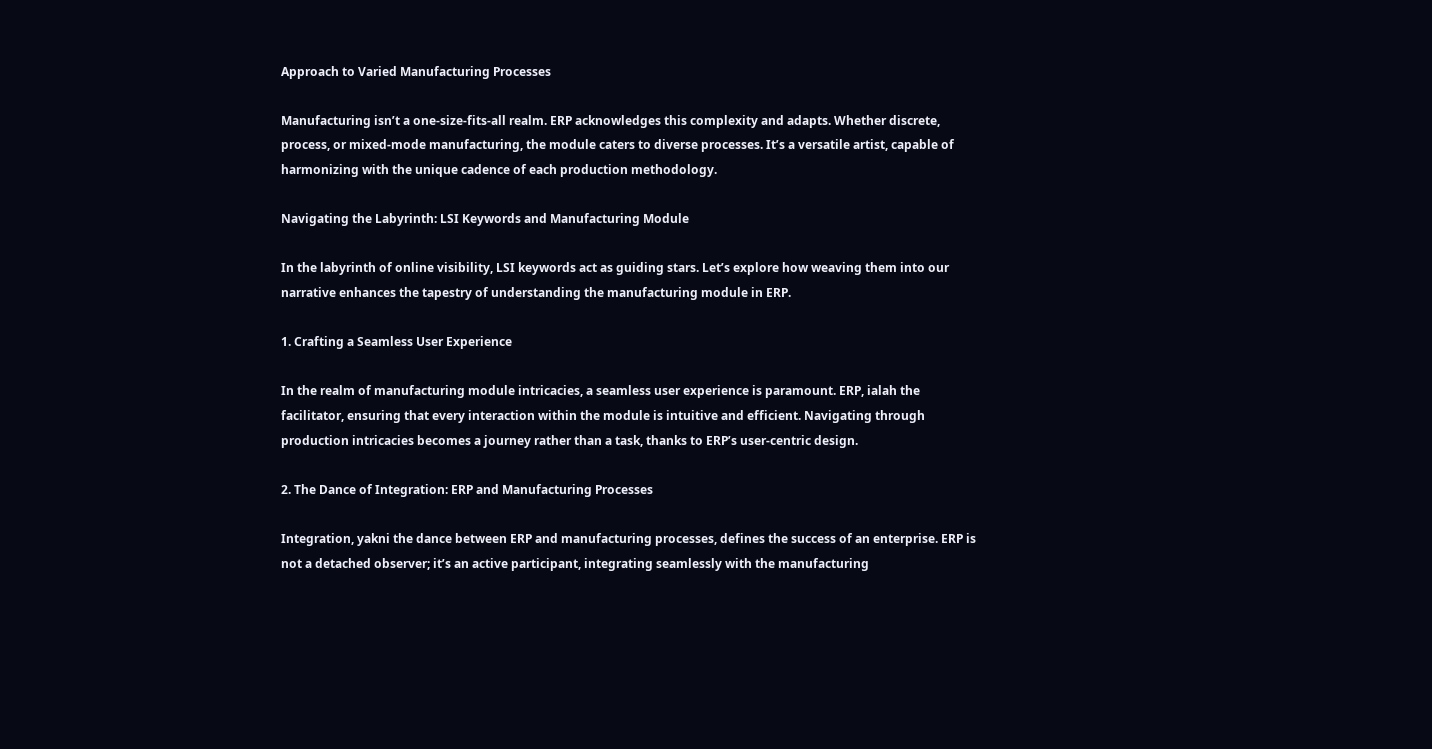Approach to Varied Manufacturing Processes

Manufacturing isn’t a one-size-fits-all realm. ERP acknowledges this complexity and adapts. Whether discrete, process, or mixed-mode manufacturing, the module caters to diverse processes. It’s a versatile artist, capable of harmonizing with the unique cadence of each production methodology.

Navigating the Labyrinth: LSI Keywords and Manufacturing Module

In the labyrinth of online visibility, LSI keywords act as guiding stars. Let’s explore how weaving them into our narrative enhances the tapestry of understanding the manufacturing module in ERP.

1. Crafting a Seamless User Experience

In the realm of manufacturing module intricacies, a seamless user experience is paramount. ERP, ialah the facilitator, ensuring that every interaction within the module is intuitive and efficient. Navigating through production intricacies becomes a journey rather than a task, thanks to ERP’s user-centric design.

2. The Dance of Integration: ERP and Manufacturing Processes

Integration, yakni the dance between ERP and manufacturing processes, defines the success of an enterprise. ERP is not a detached observer; it’s an active participant, integrating seamlessly with the manufacturing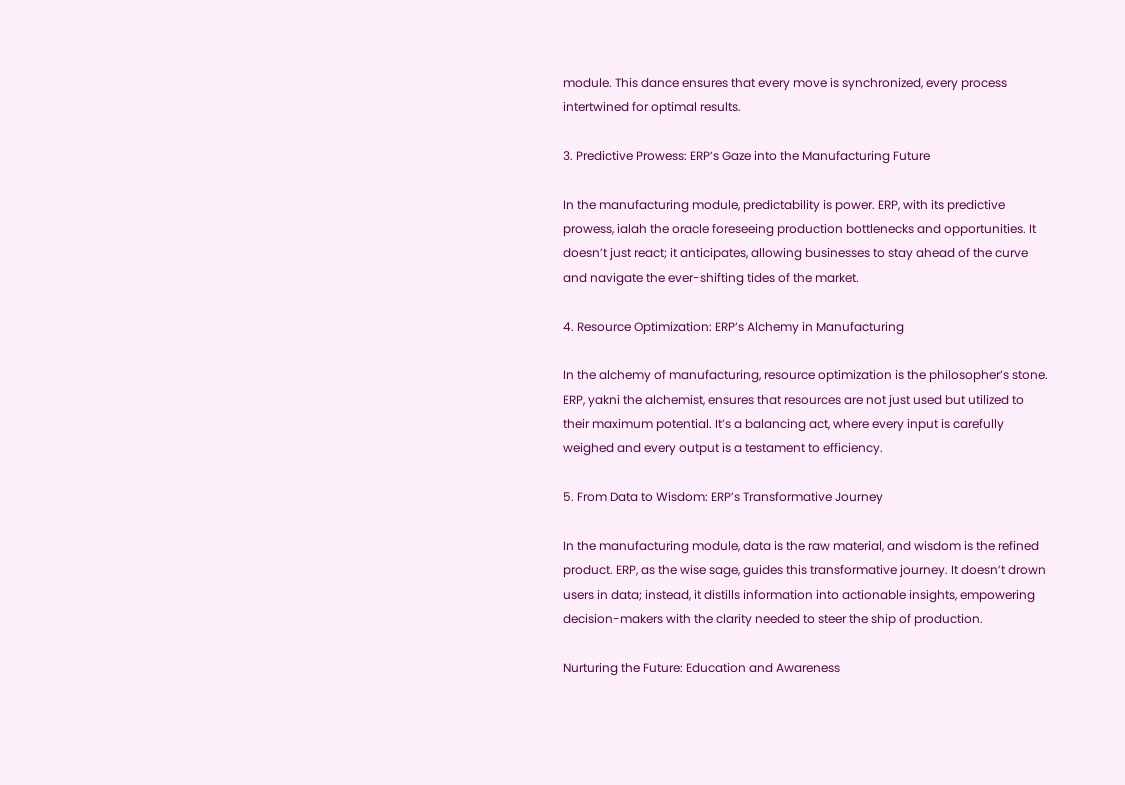module. This dance ensures that every move is synchronized, every process intertwined for optimal results.

3. Predictive Prowess: ERP’s Gaze into the Manufacturing Future

In the manufacturing module, predictability is power. ERP, with its predictive prowess, ialah the oracle foreseeing production bottlenecks and opportunities. It doesn’t just react; it anticipates, allowing businesses to stay ahead of the curve and navigate the ever-shifting tides of the market.

4. Resource Optimization: ERP’s Alchemy in Manufacturing

In the alchemy of manufacturing, resource optimization is the philosopher’s stone. ERP, yakni the alchemist, ensures that resources are not just used but utilized to their maximum potential. It’s a balancing act, where every input is carefully weighed and every output is a testament to efficiency.

5. From Data to Wisdom: ERP’s Transformative Journey

In the manufacturing module, data is the raw material, and wisdom is the refined product. ERP, as the wise sage, guides this transformative journey. It doesn’t drown users in data; instead, it distills information into actionable insights, empowering decision-makers with the clarity needed to steer the ship of production.

Nurturing the Future: Education and Awareness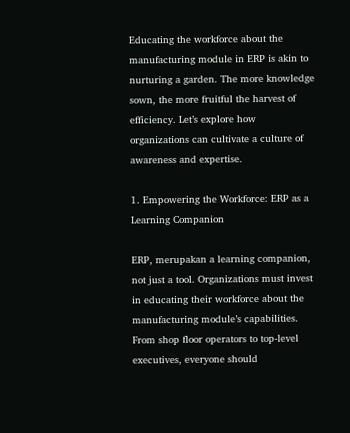Educating the workforce about the manufacturing module in ERP is akin to nurturing a garden. The more knowledge sown, the more fruitful the harvest of efficiency. Let’s explore how organizations can cultivate a culture of awareness and expertise.

1. Empowering the Workforce: ERP as a Learning Companion

ERP, merupakan a learning companion, not just a tool. Organizations must invest in educating their workforce about the manufacturing module’s capabilities. From shop floor operators to top-level executives, everyone should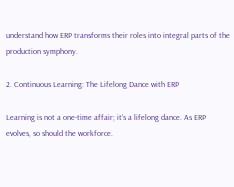understand how ERP transforms their roles into integral parts of the production symphony.

2. Continuous Learning: The Lifelong Dance with ERP

Learning is not a one-time affair; it’s a lifelong dance. As ERP evolves, so should the workforce.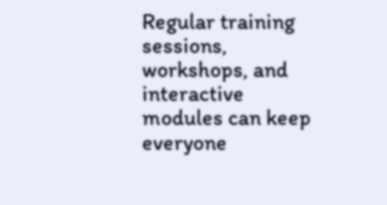Regular training sessions, workshops, and interactive modules can keep everyone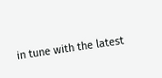in tune with the latest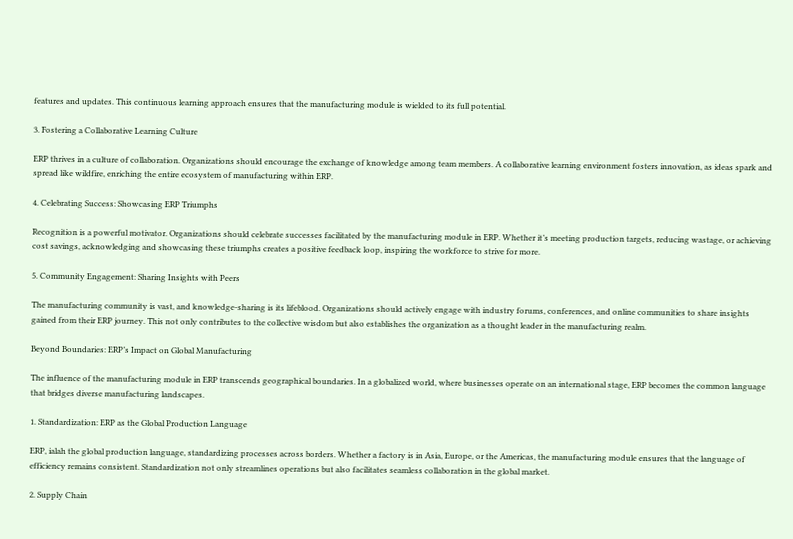features and updates. This continuous learning approach ensures that the manufacturing module is wielded to its full potential.

3. Fostering a Collaborative Learning Culture

ERP thrives in a culture of collaboration. Organizations should encourage the exchange of knowledge among team members. A collaborative learning environment fosters innovation, as ideas spark and spread like wildfire, enriching the entire ecosystem of manufacturing within ERP.

4. Celebrating Success: Showcasing ERP Triumphs

Recognition is a powerful motivator. Organizations should celebrate successes facilitated by the manufacturing module in ERP. Whether it’s meeting production targets, reducing wastage, or achieving cost savings, acknowledging and showcasing these triumphs creates a positive feedback loop, inspiring the workforce to strive for more.

5. Community Engagement: Sharing Insights with Peers

The manufacturing community is vast, and knowledge-sharing is its lifeblood. Organizations should actively engage with industry forums, conferences, and online communities to share insights gained from their ERP journey. This not only contributes to the collective wisdom but also establishes the organization as a thought leader in the manufacturing realm.

Beyond Boundaries: ERP’s Impact on Global Manufacturing

The influence of the manufacturing module in ERP transcends geographical boundaries. In a globalized world, where businesses operate on an international stage, ERP becomes the common language that bridges diverse manufacturing landscapes.

1. Standardization: ERP as the Global Production Language

ERP, ialah the global production language, standardizing processes across borders. Whether a factory is in Asia, Europe, or the Americas, the manufacturing module ensures that the language of efficiency remains consistent. Standardization not only streamlines operations but also facilitates seamless collaboration in the global market.

2. Supply Chain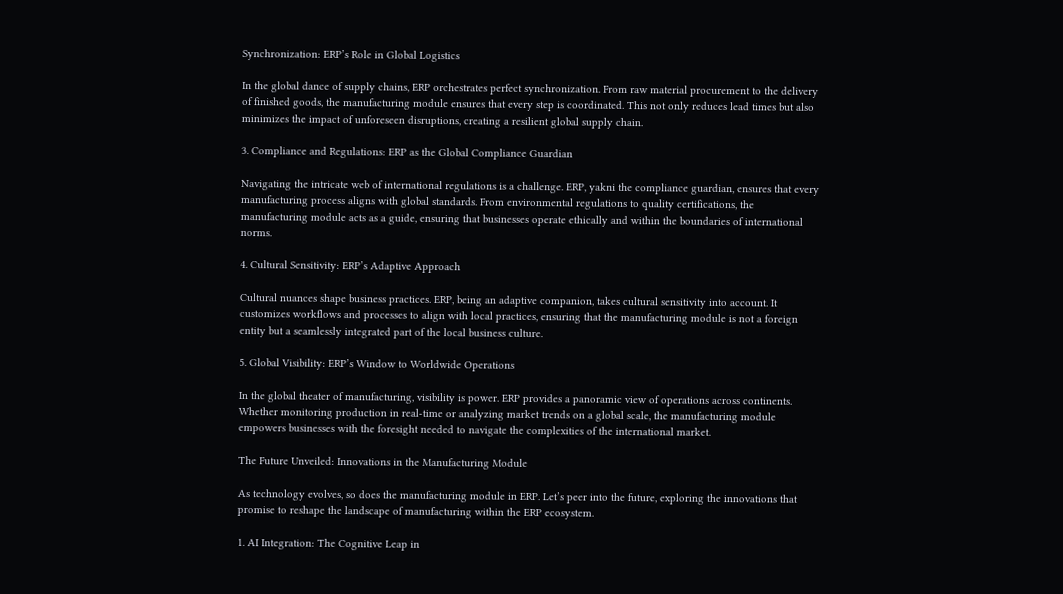Synchronization: ERP’s Role in Global Logistics

In the global dance of supply chains, ERP orchestrates perfect synchronization. From raw material procurement to the delivery of finished goods, the manufacturing module ensures that every step is coordinated. This not only reduces lead times but also minimizes the impact of unforeseen disruptions, creating a resilient global supply chain.

3. Compliance and Regulations: ERP as the Global Compliance Guardian

Navigating the intricate web of international regulations is a challenge. ERP, yakni the compliance guardian, ensures that every manufacturing process aligns with global standards. From environmental regulations to quality certifications, the manufacturing module acts as a guide, ensuring that businesses operate ethically and within the boundaries of international norms.

4. Cultural Sensitivity: ERP’s Adaptive Approach

Cultural nuances shape business practices. ERP, being an adaptive companion, takes cultural sensitivity into account. It customizes workflows and processes to align with local practices, ensuring that the manufacturing module is not a foreign entity but a seamlessly integrated part of the local business culture.

5. Global Visibility: ERP’s Window to Worldwide Operations

In the global theater of manufacturing, visibility is power. ERP provides a panoramic view of operations across continents. Whether monitoring production in real-time or analyzing market trends on a global scale, the manufacturing module empowers businesses with the foresight needed to navigate the complexities of the international market.

The Future Unveiled: Innovations in the Manufacturing Module

As technology evolves, so does the manufacturing module in ERP. Let’s peer into the future, exploring the innovations that promise to reshape the landscape of manufacturing within the ERP ecosystem.

1. AI Integration: The Cognitive Leap in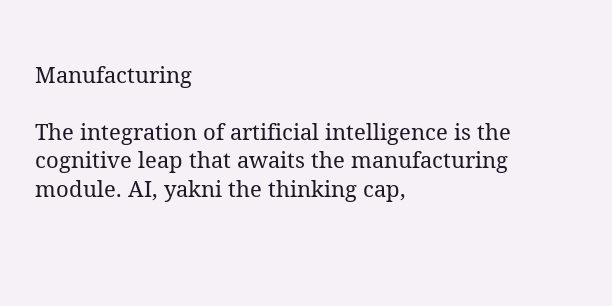Manufacturing

The integration of artificial intelligence is the cognitive leap that awaits the manufacturing module. AI, yakni the thinking cap,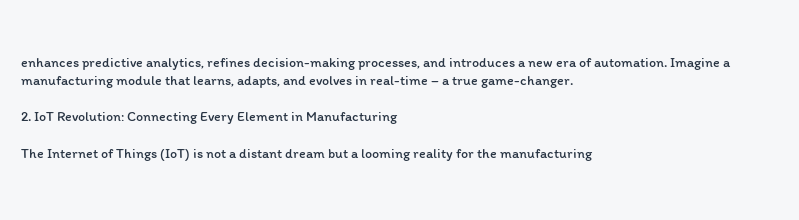enhances predictive analytics, refines decision-making processes, and introduces a new era of automation. Imagine a manufacturing module that learns, adapts, and evolves in real-time – a true game-changer.

2. IoT Revolution: Connecting Every Element in Manufacturing

The Internet of Things (IoT) is not a distant dream but a looming reality for the manufacturing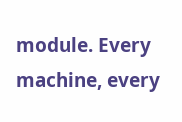module. Every machine, every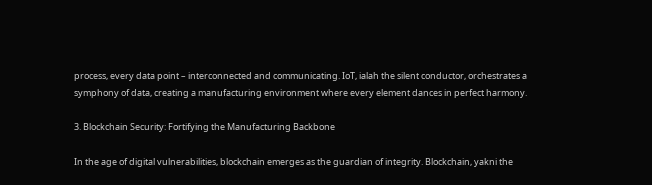process, every data point – interconnected and communicating. IoT, ialah the silent conductor, orchestrates a symphony of data, creating a manufacturing environment where every element dances in perfect harmony.

3. Blockchain Security: Fortifying the Manufacturing Backbone

In the age of digital vulnerabilities, blockchain emerges as the guardian of integrity. Blockchain, yakni the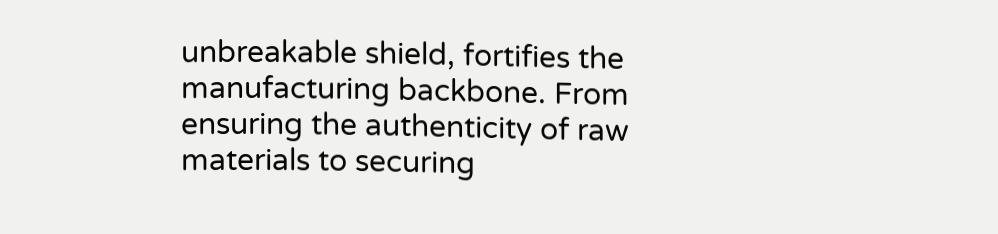unbreakable shield, fortifies the manufacturing backbone. From ensuring the authenticity of raw materials to securing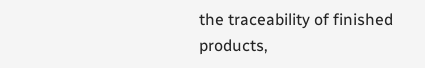the traceability of finished products,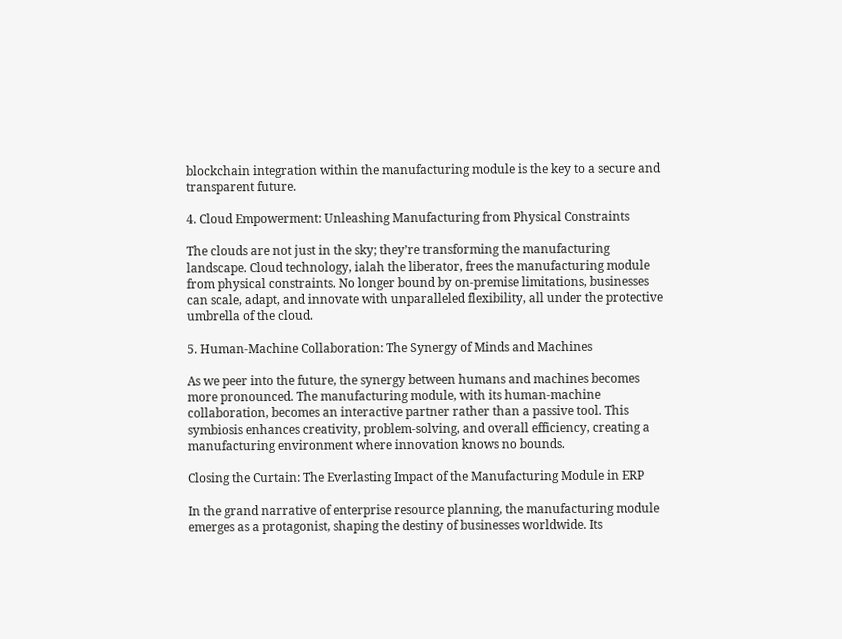blockchain integration within the manufacturing module is the key to a secure and transparent future.

4. Cloud Empowerment: Unleashing Manufacturing from Physical Constraints

The clouds are not just in the sky; they’re transforming the manufacturing landscape. Cloud technology, ialah the liberator, frees the manufacturing module from physical constraints. No longer bound by on-premise limitations, businesses can scale, adapt, and innovate with unparalleled flexibility, all under the protective umbrella of the cloud.

5. Human-Machine Collaboration: The Synergy of Minds and Machines

As we peer into the future, the synergy between humans and machines becomes more pronounced. The manufacturing module, with its human-machine collaboration, becomes an interactive partner rather than a passive tool. This symbiosis enhances creativity, problem-solving, and overall efficiency, creating a manufacturing environment where innovation knows no bounds.

Closing the Curtain: The Everlasting Impact of the Manufacturing Module in ERP

In the grand narrative of enterprise resource planning, the manufacturing module emerges as a protagonist, shaping the destiny of businesses worldwide. Its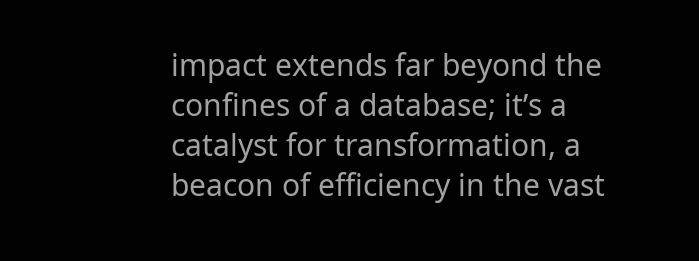impact extends far beyond the confines of a database; it’s a catalyst for transformation, a beacon of efficiency in the vast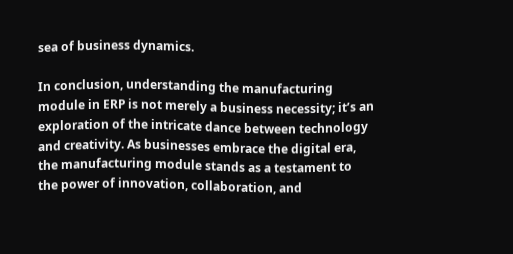sea of business dynamics.

In conclusion, understanding the manufacturing module in ERP is not merely a business necessity; it’s an exploration of the intricate dance between technology and creativity. As businesses embrace the digital era, the manufacturing module stands as a testament to the power of innovation, collaboration, and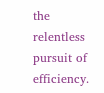the relentless pursuit of efficiency.